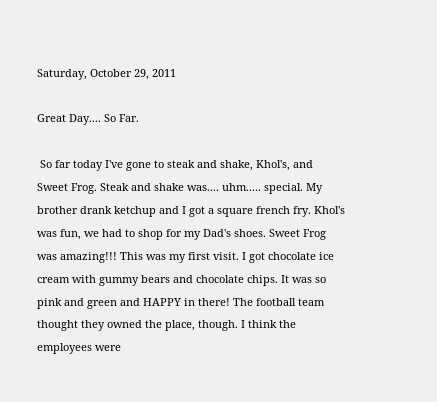Saturday, October 29, 2011

Great Day.... So Far.

 So far today I've gone to steak and shake, Khol's, and Sweet Frog. Steak and shake was.... uhm..... special. My brother drank ketchup and I got a square french fry. Khol's was fun, we had to shop for my Dad's shoes. Sweet Frog was amazing!!! This was my first visit. I got chocolate ice cream with gummy bears and chocolate chips. It was so pink and green and HAPPY in there! The football team thought they owned the place, though. I think the employees were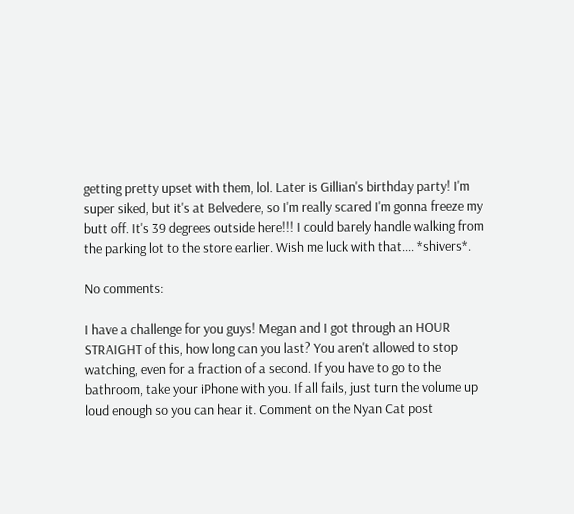getting pretty upset with them, lol. Later is Gillian's birthday party! I'm super siked, but it's at Belvedere, so I'm really scared I'm gonna freeze my butt off. It's 39 degrees outside here!!! I could barely handle walking from the parking lot to the store earlier. Wish me luck with that.... *shivers*.

No comments:

I have a challenge for you guys! Megan and I got through an HOUR STRAIGHT of this, how long can you last? You aren't allowed to stop watching, even for a fraction of a second. If you have to go to the bathroom, take your iPhone with you. If all fails, just turn the volume up loud enough so you can hear it. Comment on the Nyan Cat post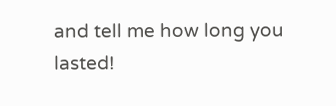and tell me how long you lasted!